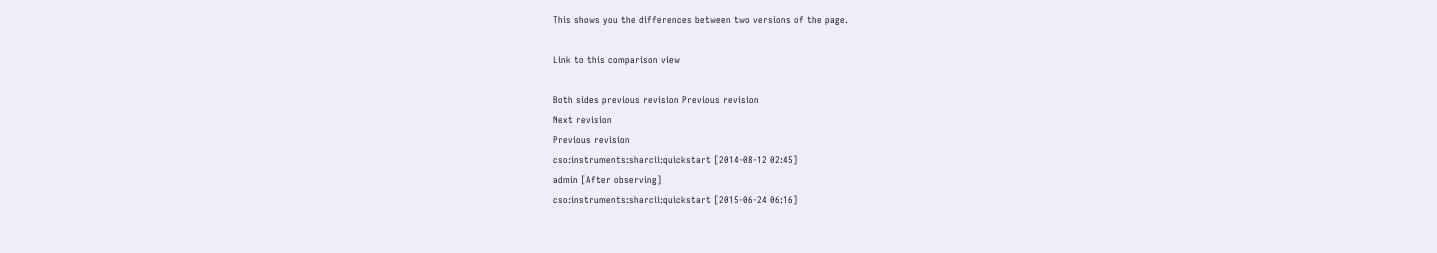This shows you the differences between two versions of the page.

Link to this comparison view

Both sides previous revision Previous revision
Next revision
Previous revision
cso:instruments:sharcii:quickstart [2014-08-12 02:45]
admin [After observing]
cso:instruments:sharcii:quickstart [2015-06-24 06:16]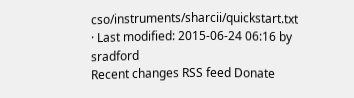cso/instruments/sharcii/quickstart.txt · Last modified: 2015-06-24 06:16 by sradford
Recent changes RSS feed Donate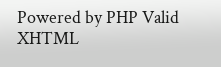Powered by PHP Valid XHTML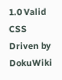1.0 Valid CSS Driven by DokuWiki